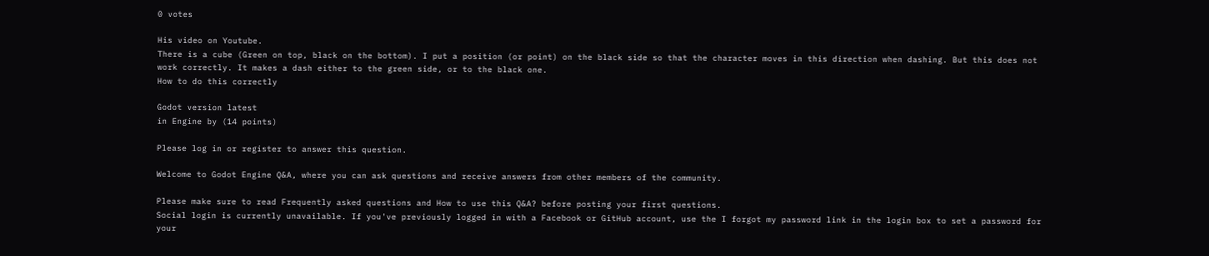0 votes

His video on Youtube.
There is a cube (Green on top, black on the bottom). I put a position (or point) on the black side so that the character moves in this direction when dashing. But this does not work correctly. It makes a dash either to the green side, or to the black one.
How to do this correctly

Godot version latest
in Engine by (14 points)

Please log in or register to answer this question.

Welcome to Godot Engine Q&A, where you can ask questions and receive answers from other members of the community.

Please make sure to read Frequently asked questions and How to use this Q&A? before posting your first questions.
Social login is currently unavailable. If you've previously logged in with a Facebook or GitHub account, use the I forgot my password link in the login box to set a password for your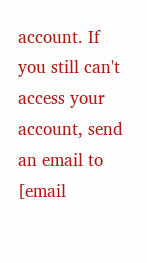account. If you still can't access your account, send an email to [email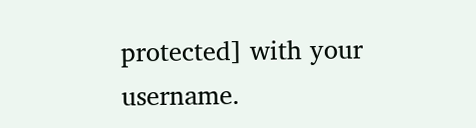protected] with your username.